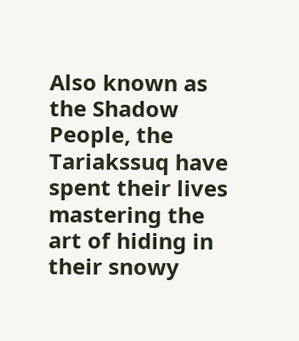Also known as the Shadow People, the Tariakssuq have spent their lives mastering the art of hiding in their snowy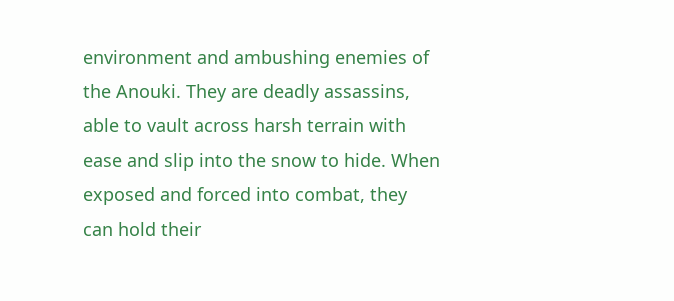environment and ambushing enemies of the Anouki. They are deadly assassins, able to vault across harsh terrain with ease and slip into the snow to hide. When exposed and forced into combat, they can hold their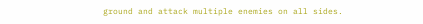ground and attack multiple enemies on all sides.